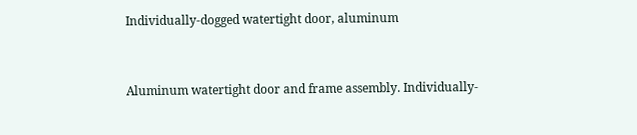Individually-dogged watertight door, aluminum


Aluminum watertight door and frame assembly. Individually-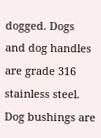dogged. Dogs and dog handles are grade 316 stainless steel. Dog bushings are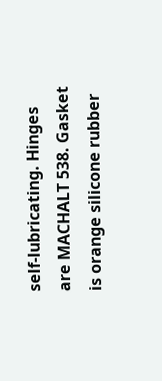self-lubricating. Hinges are MACHALT 538. Gasket is orange silicone rubber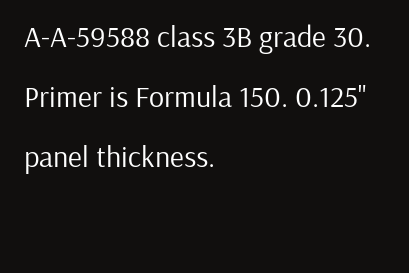A-A-59588 class 3B grade 30. Primer is Formula 150. 0.125" panel thickness.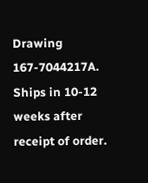Drawing 167-7044217A. Ships in 10-12 weeks after receipt of order.